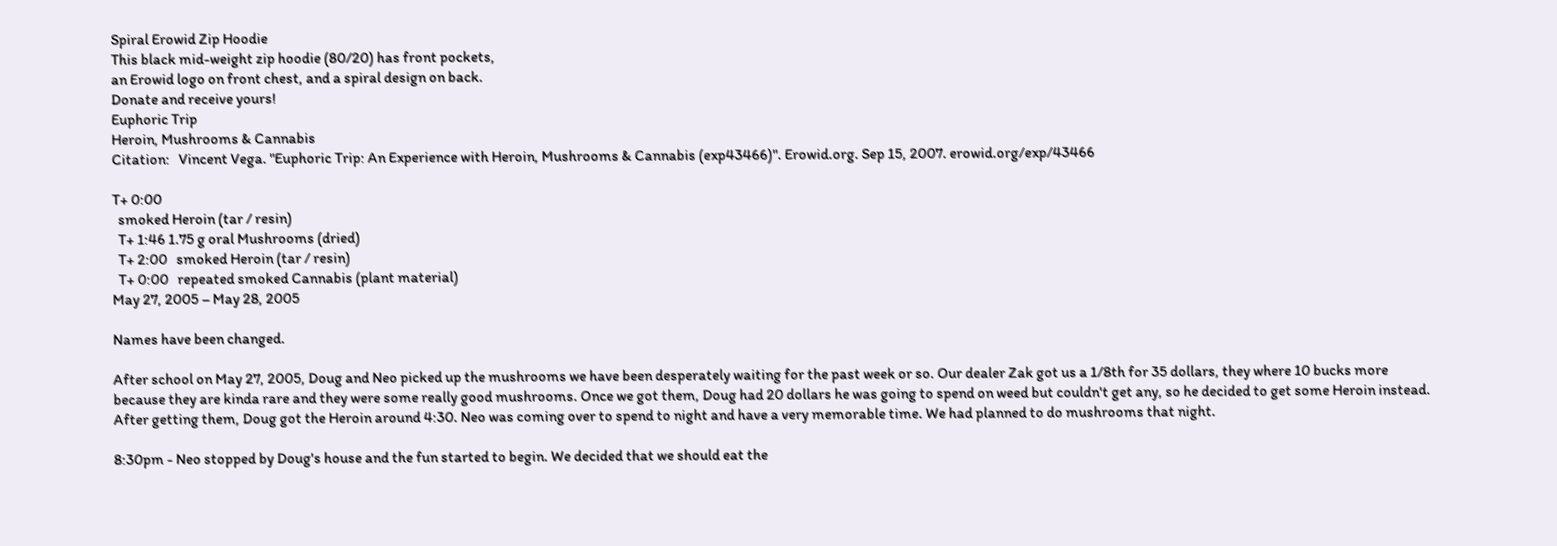Spiral Erowid Zip Hoodie
This black mid-weight zip hoodie (80/20) has front pockets,
an Erowid logo on front chest, and a spiral design on back.
Donate and receive yours!
Euphoric Trip
Heroin, Mushrooms & Cannabis
Citation:   Vincent Vega. "Euphoric Trip: An Experience with Heroin, Mushrooms & Cannabis (exp43466)". Erowid.org. Sep 15, 2007. erowid.org/exp/43466

T+ 0:00
  smoked Heroin (tar / resin)
  T+ 1:46 1.75 g oral Mushrooms (dried)
  T+ 2:00   smoked Heroin (tar / resin)
  T+ 0:00   repeated smoked Cannabis (plant material)
May 27, 2005 – May 28, 2005

Names have been changed.

After school on May 27, 2005, Doug and Neo picked up the mushrooms we have been desperately waiting for the past week or so. Our dealer Zak got us a 1/8th for 35 dollars, they where 10 bucks more because they are kinda rare and they were some really good mushrooms. Once we got them, Doug had 20 dollars he was going to spend on weed but couldn't get any, so he decided to get some Heroin instead. After getting them, Doug got the Heroin around 4:30. Neo was coming over to spend to night and have a very memorable time. We had planned to do mushrooms that night.

8:30pm - Neo stopped by Doug's house and the fun started to begin. We decided that we should eat the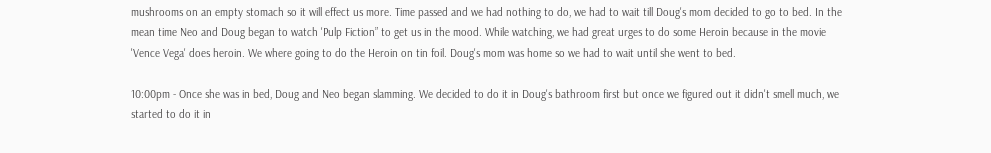mushrooms on an empty stomach so it will effect us more. Time passed and we had nothing to do, we had to wait till Doug's mom decided to go to bed. In the mean time Neo and Doug began to watch 'Pulp Fiction” to get us in the mood. While watching, we had great urges to do some Heroin because in the movie 'Vence Vega' does heroin. We where going to do the Heroin on tin foil. Doug's mom was home so we had to wait until she went to bed.

10:00pm - Once she was in bed, Doug and Neo began slamming. We decided to do it in Doug's bathroom first but once we figured out it didn't smell much, we started to do it in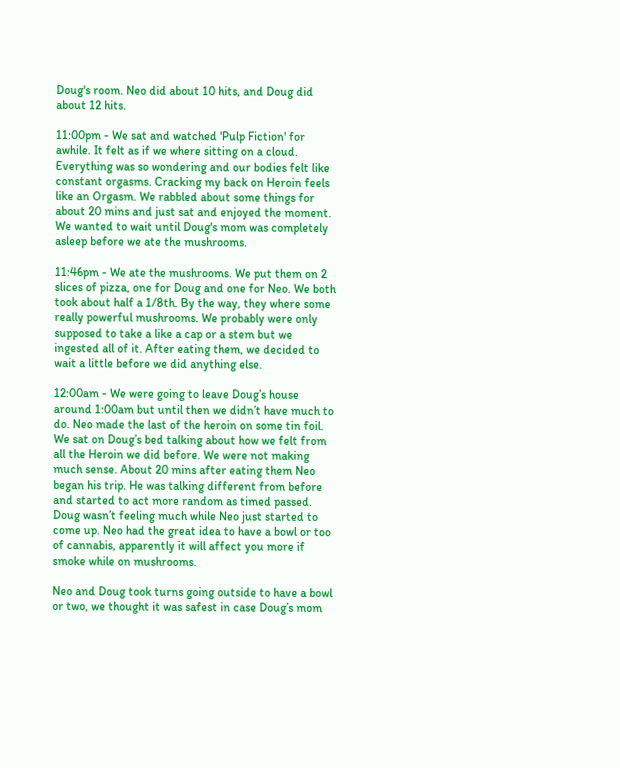Doug's room. Neo did about 10 hits, and Doug did about 12 hits.

11:00pm - We sat and watched 'Pulp Fiction' for awhile. It felt as if we where sitting on a cloud. Everything was so wondering and our bodies felt like constant orgasms. Cracking my back on Heroin feels like an Orgasm. We rabbled about some things for about 20 mins and just sat and enjoyed the moment. We wanted to wait until Doug's mom was completely asleep before we ate the mushrooms.

11:46pm - We ate the mushrooms. We put them on 2 slices of pizza, one for Doug and one for Neo. We both took about half a 1/8th. By the way, they where some really powerful mushrooms. We probably were only supposed to take a like a cap or a stem but we ingested all of it. After eating them, we decided to wait a little before we did anything else.

12:00am - We were going to leave Doug’s house around 1:00am but until then we didn’t have much to do. Neo made the last of the heroin on some tin foil. We sat on Doug’s bed talking about how we felt from all the Heroin we did before. We were not making much sense. About 20 mins after eating them Neo began his trip. He was talking different from before and started to act more random as timed passed. Doug wasn’t feeling much while Neo just started to come up. Neo had the great idea to have a bowl or too of cannabis, apparently it will affect you more if smoke while on mushrooms.

Neo and Doug took turns going outside to have a bowl or two, we thought it was safest in case Doug’s mom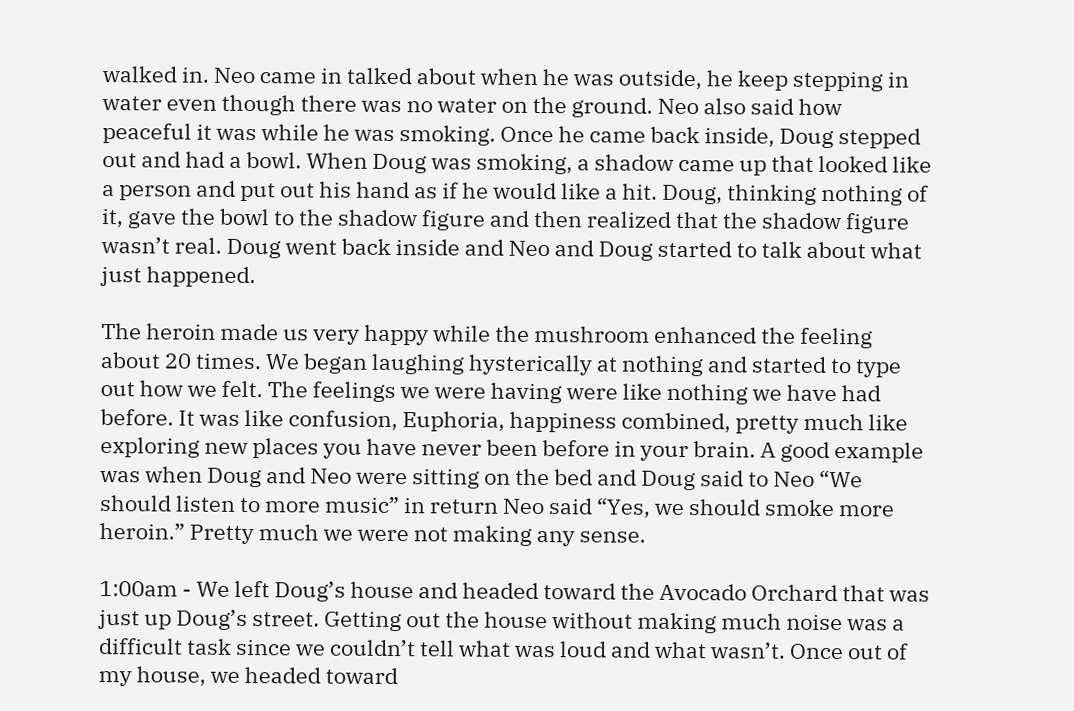walked in. Neo came in talked about when he was outside, he keep stepping in water even though there was no water on the ground. Neo also said how peaceful it was while he was smoking. Once he came back inside, Doug stepped out and had a bowl. When Doug was smoking, a shadow came up that looked like a person and put out his hand as if he would like a hit. Doug, thinking nothing of it, gave the bowl to the shadow figure and then realized that the shadow figure wasn’t real. Doug went back inside and Neo and Doug started to talk about what just happened.

The heroin made us very happy while the mushroom enhanced the feeling about 20 times. We began laughing hysterically at nothing and started to type out how we felt. The feelings we were having were like nothing we have had before. It was like confusion, Euphoria, happiness combined, pretty much like exploring new places you have never been before in your brain. A good example was when Doug and Neo were sitting on the bed and Doug said to Neo “We should listen to more music” in return Neo said “Yes, we should smoke more heroin.” Pretty much we were not making any sense.

1:00am - We left Doug’s house and headed toward the Avocado Orchard that was just up Doug’s street. Getting out the house without making much noise was a difficult task since we couldn’t tell what was loud and what wasn’t. Once out of my house, we headed toward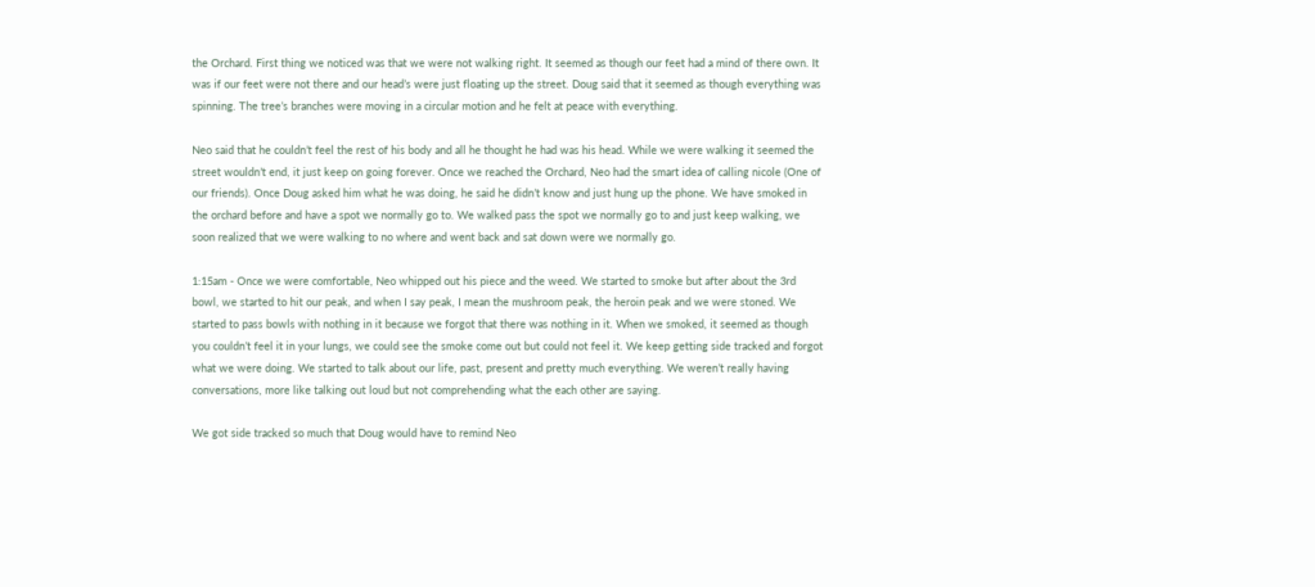the Orchard. First thing we noticed was that we were not walking right. It seemed as though our feet had a mind of there own. It was if our feet were not there and our head’s were just floating up the street. Doug said that it seemed as though everything was spinning. The tree’s branches were moving in a circular motion and he felt at peace with everything.

Neo said that he couldn’t feel the rest of his body and all he thought he had was his head. While we were walking it seemed the street wouldn’t end, it just keep on going forever. Once we reached the Orchard, Neo had the smart idea of calling nicole (One of our friends). Once Doug asked him what he was doing, he said he didn’t know and just hung up the phone. We have smoked in the orchard before and have a spot we normally go to. We walked pass the spot we normally go to and just keep walking, we soon realized that we were walking to no where and went back and sat down were we normally go.

1:15am - Once we were comfortable, Neo whipped out his piece and the weed. We started to smoke but after about the 3rd bowl, we started to hit our peak, and when I say peak, I mean the mushroom peak, the heroin peak and we were stoned. We started to pass bowls with nothing in it because we forgot that there was nothing in it. When we smoked, it seemed as though you couldn’t feel it in your lungs, we could see the smoke come out but could not feel it. We keep getting side tracked and forgot what we were doing. We started to talk about our life, past, present and pretty much everything. We weren’t really having conversations, more like talking out loud but not comprehending what the each other are saying.

We got side tracked so much that Doug would have to remind Neo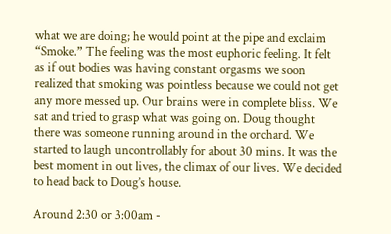what we are doing; he would point at the pipe and exclaim “Smoke.” The feeling was the most euphoric feeling. It felt as if out bodies was having constant orgasms we soon realized that smoking was pointless because we could not get any more messed up. Our brains were in complete bliss. We sat and tried to grasp what was going on. Doug thought there was someone running around in the orchard. We started to laugh uncontrollably for about 30 mins. It was the best moment in out lives, the climax of our lives. We decided to head back to Doug’s house.

Around 2:30 or 3:00am -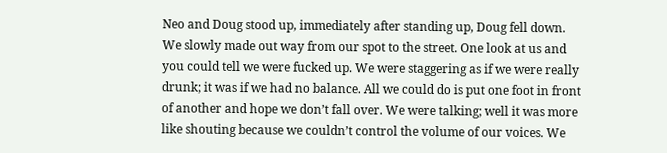Neo and Doug stood up, immediately after standing up, Doug fell down. We slowly made out way from our spot to the street. One look at us and you could tell we were fucked up. We were staggering as if we were really drunk; it was if we had no balance. All we could do is put one foot in front of another and hope we don’t fall over. We were talking; well it was more like shouting because we couldn’t control the volume of our voices. We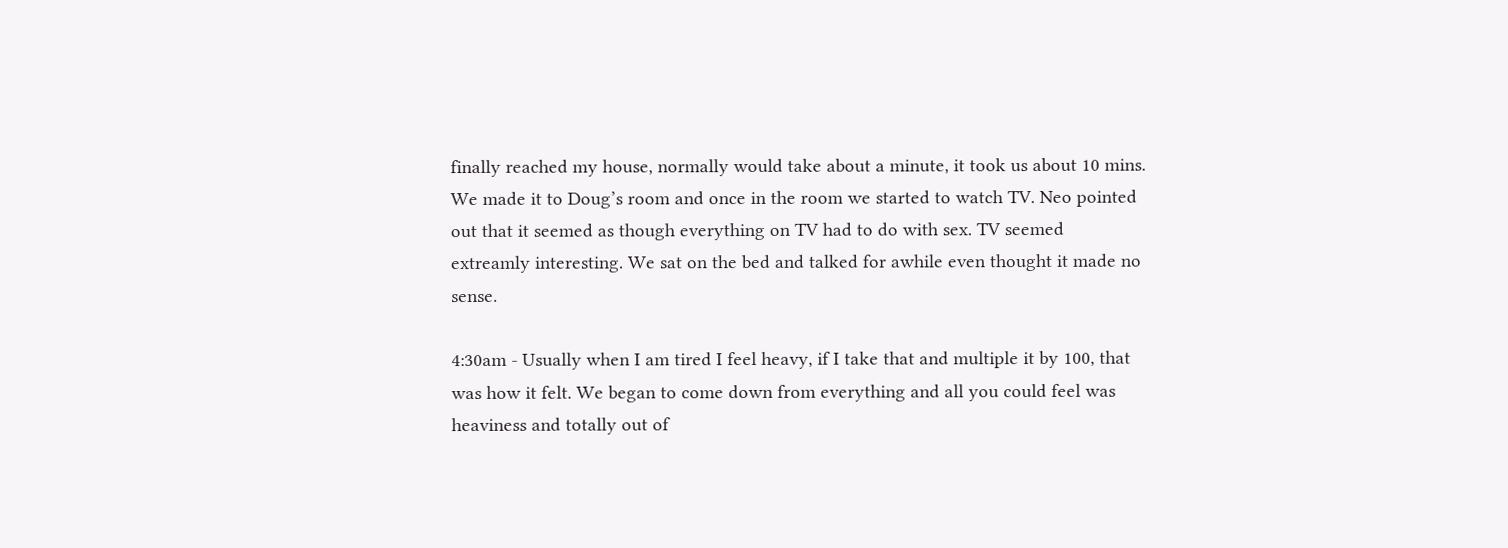finally reached my house, normally would take about a minute, it took us about 10 mins. We made it to Doug’s room and once in the room we started to watch TV. Neo pointed out that it seemed as though everything on TV had to do with sex. TV seemed extreamly interesting. We sat on the bed and talked for awhile even thought it made no sense.

4:30am - Usually when I am tired I feel heavy, if I take that and multiple it by 100, that was how it felt. We began to come down from everything and all you could feel was heaviness and totally out of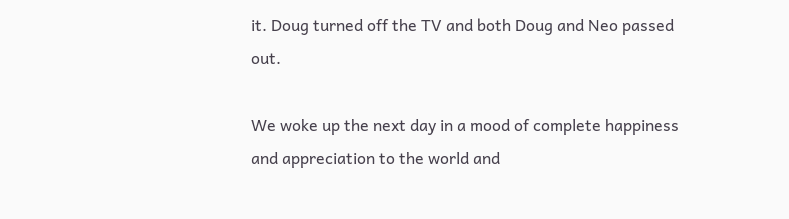it. Doug turned off the TV and both Doug and Neo passed out.

We woke up the next day in a mood of complete happiness and appreciation to the world and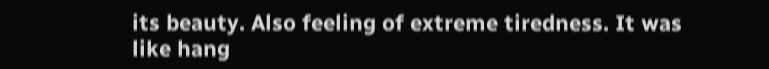its beauty. Also feeling of extreme tiredness. It was like hang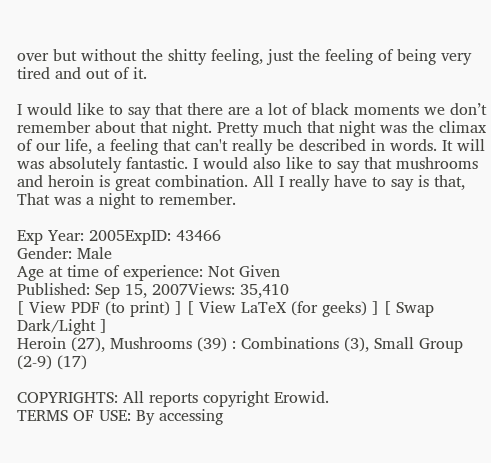over but without the shitty feeling, just the feeling of being very tired and out of it.

I would like to say that there are a lot of black moments we don’t remember about that night. Pretty much that night was the climax of our life, a feeling that can't really be described in words. It will was absolutely fantastic. I would also like to say that mushrooms and heroin is great combination. All I really have to say is that, That was a night to remember.

Exp Year: 2005ExpID: 43466
Gender: Male
Age at time of experience: Not Given
Published: Sep 15, 2007Views: 35,410
[ View PDF (to print) ] [ View LaTeX (for geeks) ] [ Swap Dark/Light ]
Heroin (27), Mushrooms (39) : Combinations (3), Small Group (2-9) (17)

COPYRIGHTS: All reports copyright Erowid.
TERMS OF USE: By accessing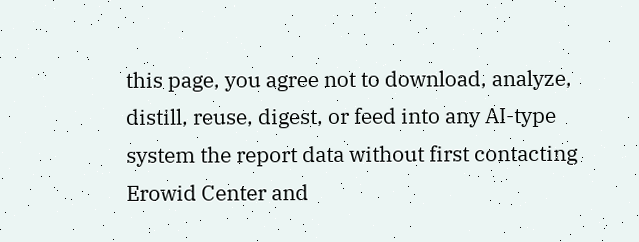this page, you agree not to download, analyze, distill, reuse, digest, or feed into any AI-type system the report data without first contacting Erowid Center and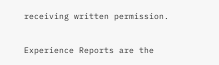receiving written permission.

Experience Reports are the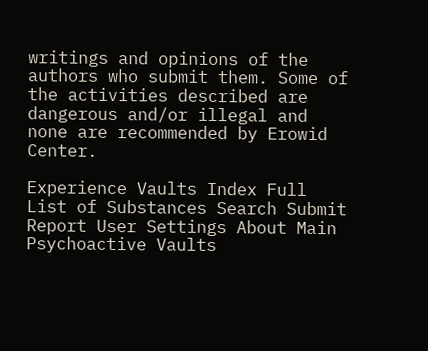writings and opinions of the authors who submit them. Some of the activities described are dangerous and/or illegal and none are recommended by Erowid Center.

Experience Vaults Index Full List of Substances Search Submit Report User Settings About Main Psychoactive Vaults